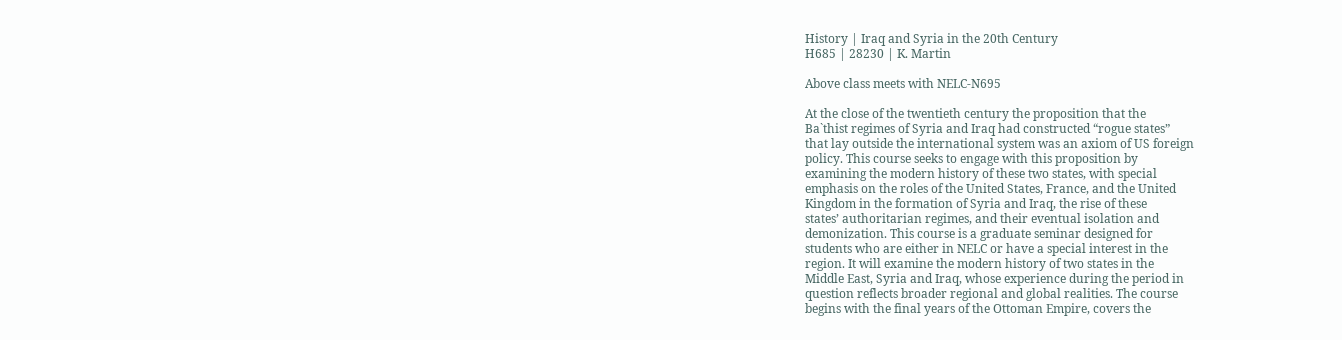History | Iraq and Syria in the 20th Century
H685 | 28230 | K. Martin

Above class meets with NELC-N695

At the close of the twentieth century the proposition that the
Ba`thist regimes of Syria and Iraq had constructed “rogue states”
that lay outside the international system was an axiom of US foreign
policy. This course seeks to engage with this proposition by
examining the modern history of these two states, with special
emphasis on the roles of the United States, France, and the United
Kingdom in the formation of Syria and Iraq, the rise of these
states’ authoritarian regimes, and their eventual isolation and
demonization. This course is a graduate seminar designed for
students who are either in NELC or have a special interest in the
region. It will examine the modern history of two states in the
Middle East, Syria and Iraq, whose experience during the period in
question reflects broader regional and global realities. The course
begins with the final years of the Ottoman Empire, covers the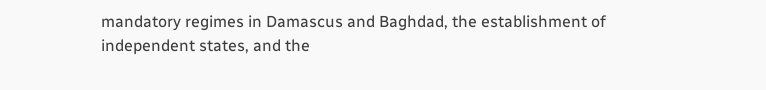mandatory regimes in Damascus and Baghdad, the establishment of
independent states, and the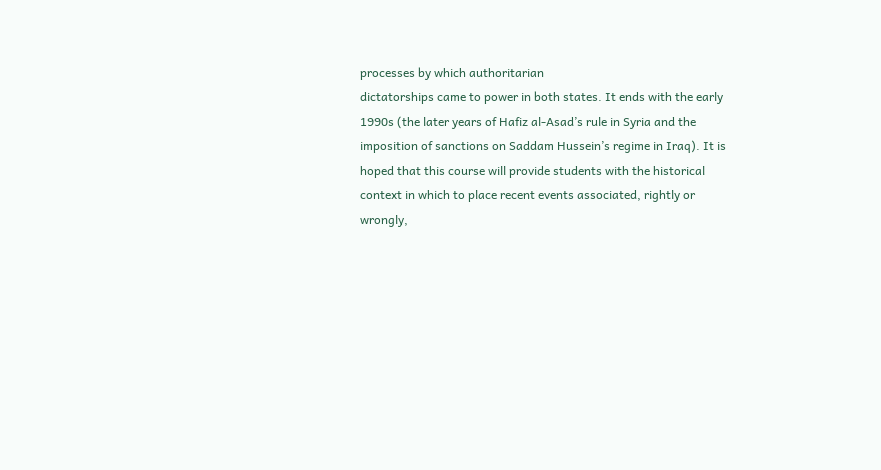processes by which authoritarian
dictatorships came to power in both states. It ends with the early
1990s (the later years of Hafiz al-Asad’s rule in Syria and the
imposition of sanctions on Saddam Hussein’s regime in Iraq). It is
hoped that this course will provide students with the historical
context in which to place recent events associated, rightly or
wrongly,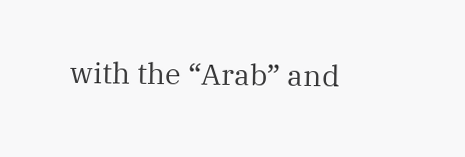with the “Arab” and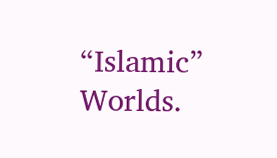“Islamic” Worlds.